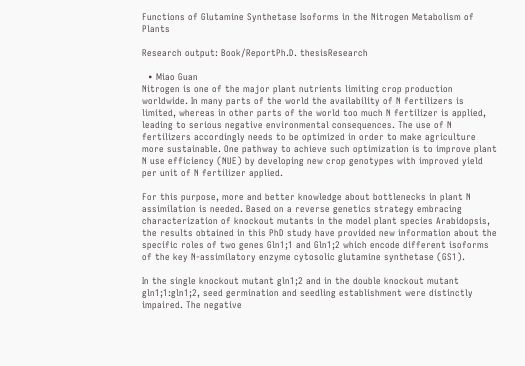Functions of Glutamine Synthetase Isoforms in the Nitrogen Metabolism of Plants

Research output: Book/ReportPh.D. thesisResearch

  • Miao Guan
Nitrogen is one of the major plant nutrients limiting crop production worldwide. In many parts of the world the availability of N fertilizers is limited, whereas in other parts of the world too much N fertilizer is applied, leading to serious negative environmental consequences. The use of N fertilizers accordingly needs to be optimized in order to make agriculture more sustainable. One pathway to achieve such optimization is to improve plant N use efficiency (NUE) by developing new crop genotypes with improved yield per unit of N fertilizer applied.

For this purpose, more and better knowledge about bottlenecks in plant N assimilation is needed. Based on a reverse genetics strategy embracing characterization of knockout mutants in the model plant species Arabidopsis, the results obtained in this PhD study have provided new information about the specific roles of two genes Gln1;1 and Gln1;2 which encode different isoforms of the key N-assimilatory enzyme cytosolic glutamine synthetase (GS1).

In the single knockout mutant gln1;2 and in the double knockout mutant gln1;1:gln1;2, seed germination and seedling establishment were distinctly impaired. The negative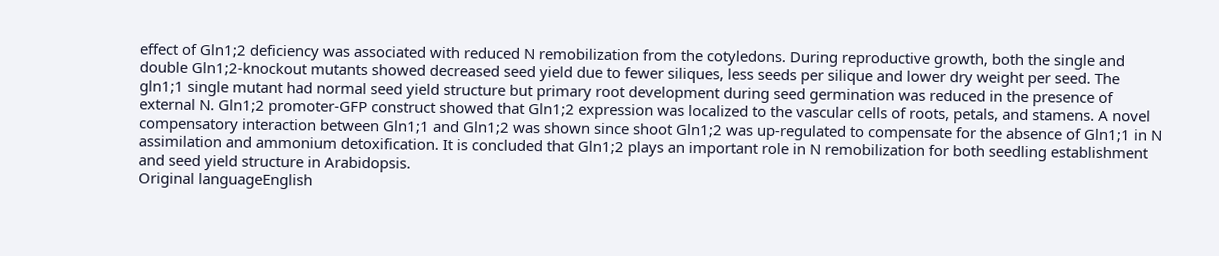effect of Gln1;2 deficiency was associated with reduced N remobilization from the cotyledons. During reproductive growth, both the single and double Gln1;2-knockout mutants showed decreased seed yield due to fewer siliques, less seeds per silique and lower dry weight per seed. The gln1;1 single mutant had normal seed yield structure but primary root development during seed germination was reduced in the presence of external N. Gln1;2 promoter-GFP construct showed that Gln1;2 expression was localized to the vascular cells of roots, petals, and stamens. A novel compensatory interaction between Gln1;1 and Gln1;2 was shown since shoot Gln1;2 was up-regulated to compensate for the absence of Gln1;1 in N assimilation and ammonium detoxification. It is concluded that Gln1;2 plays an important role in N remobilization for both seedling establishment and seed yield structure in Arabidopsis.
Original languageEnglish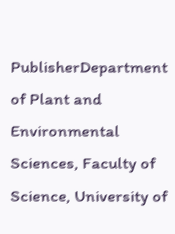PublisherDepartment of Plant and Environmental Sciences, Faculty of Science, University of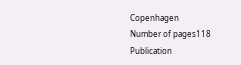Copenhagen
Number of pages118
Publication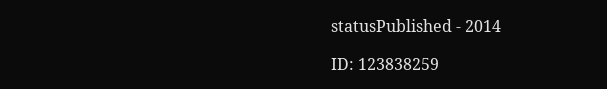statusPublished - 2014

ID: 123838259